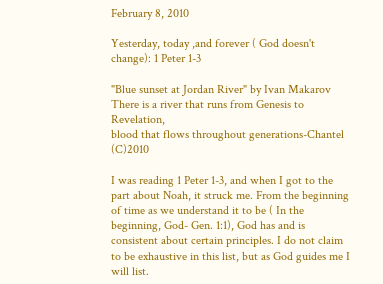February 8, 2010

Yesterday, today ,and forever ( God doesn't change): 1 Peter 1-3

"Blue sunset at Jordan River" by Ivan Makarov
There is a river that runs from Genesis to Revelation,
blood that flows throughout generations-Chantel (C)2010

I was reading 1 Peter 1-3, and when I got to the part about Noah, it struck me. From the beginning of time as we understand it to be ( In the beginning, God- Gen. 1:1), God has and is consistent about certain principles. I do not claim to be exhaustive in this list, but as God guides me I will list.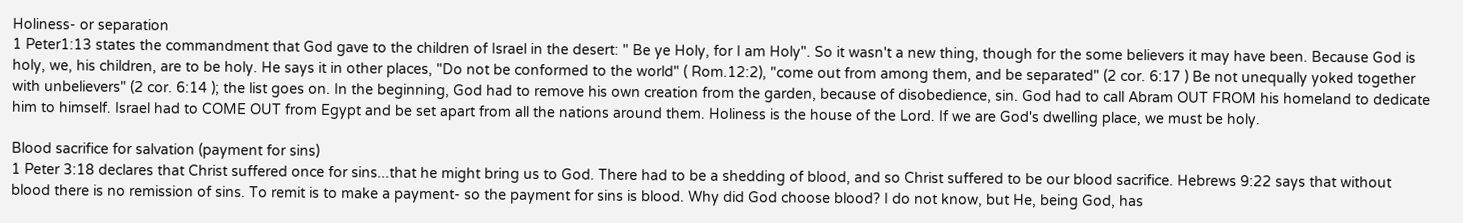Holiness- or separation
1 Peter1:13 states the commandment that God gave to the children of Israel in the desert: " Be ye Holy, for I am Holy". So it wasn't a new thing, though for the some believers it may have been. Because God is holy, we, his children, are to be holy. He says it in other places, "Do not be conformed to the world" ( Rom.12:2), "come out from among them, and be separated" (2 cor. 6:17 ) Be not unequally yoked together with unbelievers" (2 cor. 6:14 ); the list goes on. In the beginning, God had to remove his own creation from the garden, because of disobedience, sin. God had to call Abram OUT FROM his homeland to dedicate him to himself. Israel had to COME OUT from Egypt and be set apart from all the nations around them. Holiness is the house of the Lord. If we are God's dwelling place, we must be holy.

Blood sacrifice for salvation (payment for sins)
1 Peter 3:18 declares that Christ suffered once for sins...that he might bring us to God. There had to be a shedding of blood, and so Christ suffered to be our blood sacrifice. Hebrews 9:22 says that without blood there is no remission of sins. To remit is to make a payment- so the payment for sins is blood. Why did God choose blood? I do not know, but He, being God, has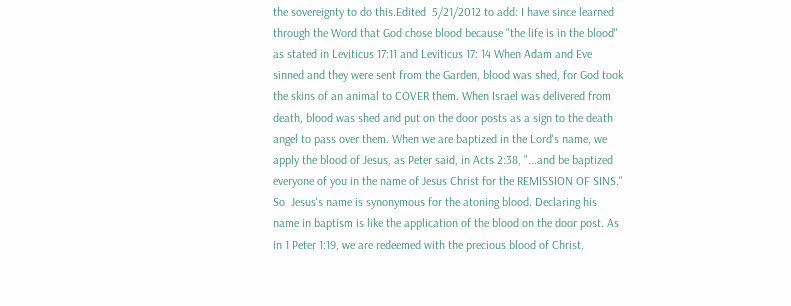the sovereignty to do this.Edited  5/21/2012 to add: I have since learned through the Word that God chose blood because "the life is in the blood" as stated in Leviticus 17:11 and Leviticus 17: 14 When Adam and Eve sinned and they were sent from the Garden, blood was shed, for God took the skins of an animal to COVER them. When Israel was delivered from death, blood was shed and put on the door posts as a sign to the death angel to pass over them. When we are baptized in the Lord's name, we apply the blood of Jesus, as Peter said, in Acts 2:38, "...and be baptized everyone of you in the name of Jesus Christ for the REMISSION OF SINS." So  Jesus's name is synonymous for the atoning blood. Declaring his name in baptism is like the application of the blood on the door post. As in 1 Peter 1:19, we are redeemed with the precious blood of Christ.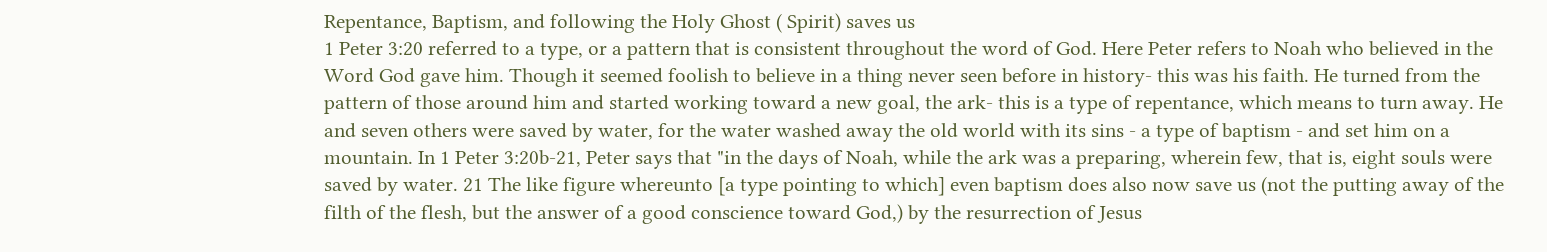Repentance, Baptism, and following the Holy Ghost ( Spirit) saves us
1 Peter 3:20 referred to a type, or a pattern that is consistent throughout the word of God. Here Peter refers to Noah who believed in the Word God gave him. Though it seemed foolish to believe in a thing never seen before in history- this was his faith. He turned from the pattern of those around him and started working toward a new goal, the ark- this is a type of repentance, which means to turn away. He and seven others were saved by water, for the water washed away the old world with its sins - a type of baptism - and set him on a mountain. In 1 Peter 3:20b-21, Peter says that "in the days of Noah, while the ark was a preparing, wherein few, that is, eight souls were saved by water. 21 The like figure whereunto [a type pointing to which] even baptism does also now save us (not the putting away of the filth of the flesh, but the answer of a good conscience toward God,) by the resurrection of Jesus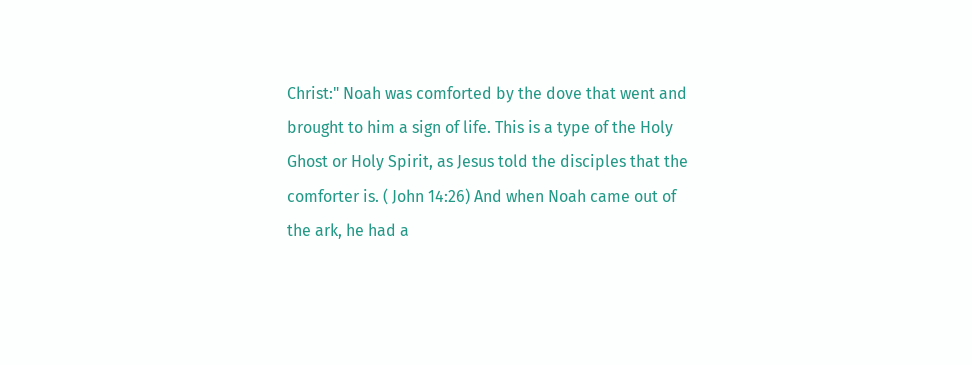Christ:" Noah was comforted by the dove that went and brought to him a sign of life. This is a type of the Holy Ghost or Holy Spirit, as Jesus told the disciples that the comforter is. ( John 14:26) And when Noah came out of the ark, he had a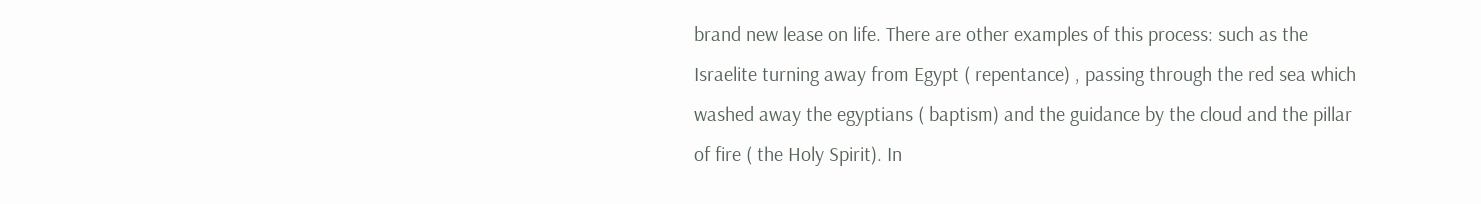brand new lease on life. There are other examples of this process: such as the Israelite turning away from Egypt ( repentance) , passing through the red sea which washed away the egyptians ( baptism) and the guidance by the cloud and the pillar of fire ( the Holy Spirit). In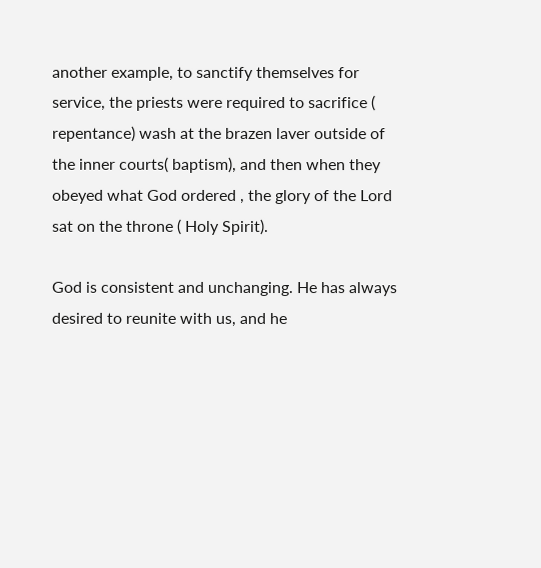another example, to sanctify themselves for service, the priests were required to sacrifice ( repentance) wash at the brazen laver outside of the inner courts( baptism), and then when they obeyed what God ordered , the glory of the Lord sat on the throne ( Holy Spirit).

God is consistent and unchanging. He has always desired to reunite with us, and he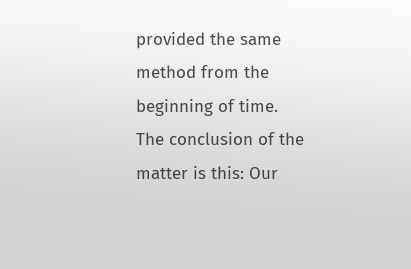provided the same method from the beginning of time. The conclusion of the matter is this: Our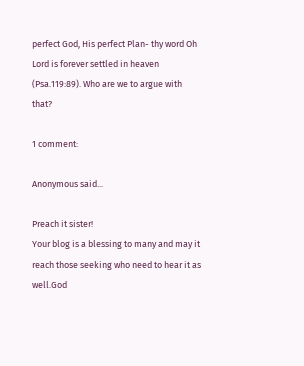perfect God, His perfect Plan- thy word Oh Lord is forever settled in heaven (Psa.119:89). Who are we to argue with that?

1 comment:

Anonymous said...

Preach it sister!
Your blog is a blessing to many and may it reach those seeking who need to hear it as well.God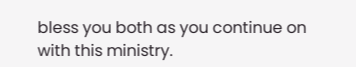bless you both as you continue on with this ministry.